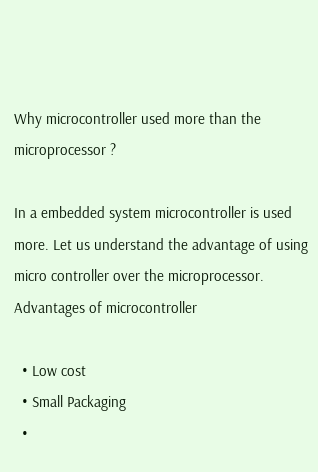Why microcontroller used more than the microprocessor ?

In a embedded system microcontroller is used more. Let us understand the advantage of using micro controller over the microprocessor.
Advantages of microcontroller

  • Low cost
  • Small Packaging
  •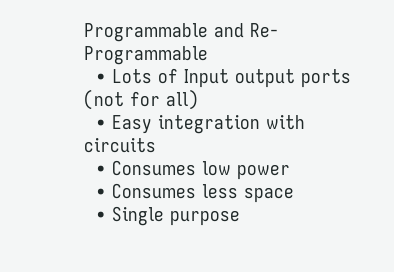Programmable and Re-Programmable
  • Lots of Input output ports (not for all)
  • Easy integration with circuits
  • Consumes low power
  • Consumes less space
  • Single purpose